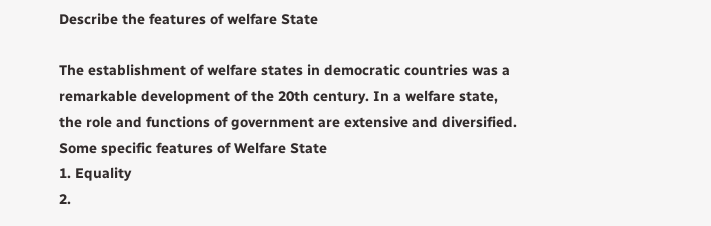Describe the features of welfare State

The establishment of welfare states in democratic countries was a remarkable development of the 20th century. In a welfare state, the role and functions of government are extensive and diversified.
Some specific features of Welfare State
1. Equality
2.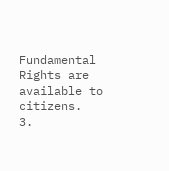Fundamental Rights are available to citizens.
3.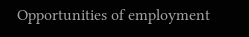Opportunities of employment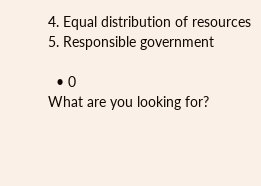4. Equal distribution of resources
5. Responsible government

  • 0
What are you looking for?